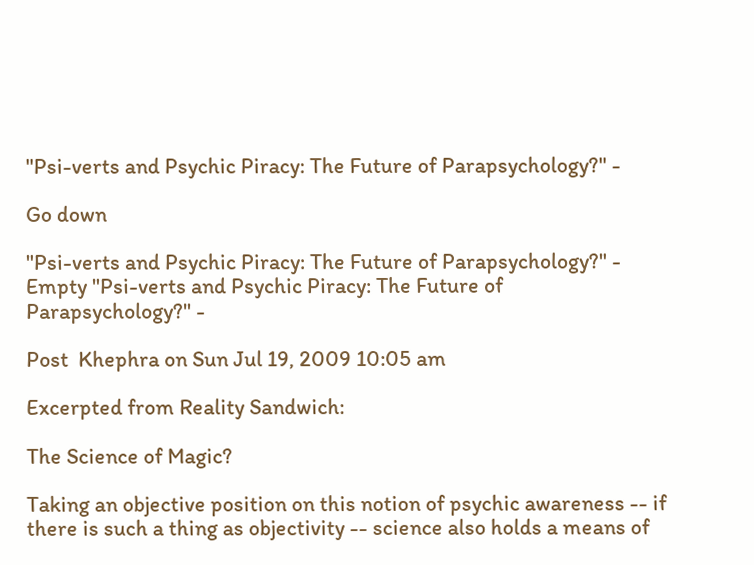"Psi-verts and Psychic Piracy: The Future of Parapsychology?" -

Go down

"Psi-verts and Psychic Piracy: The Future of Parapsychology?" - Empty "Psi-verts and Psychic Piracy: The Future of Parapsychology?" -

Post  Khephra on Sun Jul 19, 2009 10:05 am

Excerpted from Reality Sandwich:

The Science of Magic?

Taking an objective position on this notion of psychic awareness -- if there is such a thing as objectivity -- science also holds a means of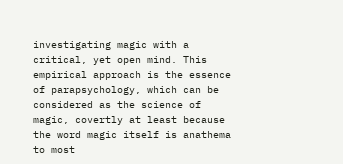investigating magic with a critical, yet open mind. This empirical approach is the essence of parapsychology, which can be considered as the science of magic, covertly at least because the word magic itself is anathema to most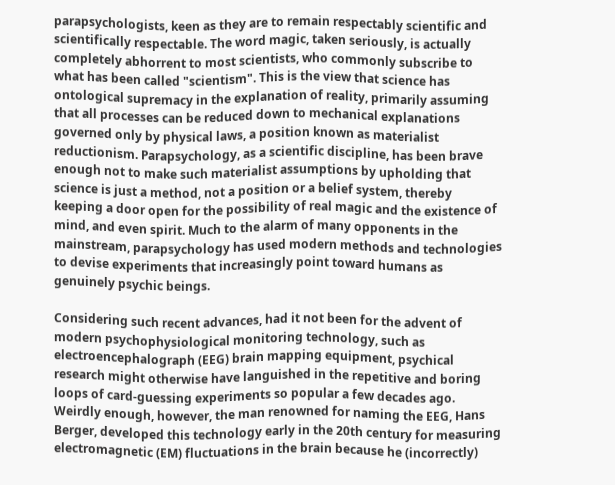parapsychologists, keen as they are to remain respectably scientific and scientifically respectable. The word magic, taken seriously, is actually completely abhorrent to most scientists, who commonly subscribe to what has been called "scientism". This is the view that science has ontological supremacy in the explanation of reality, primarily assuming that all processes can be reduced down to mechanical explanations governed only by physical laws, a position known as materialist reductionism. Parapsychology, as a scientific discipline, has been brave enough not to make such materialist assumptions by upholding that science is just a method, not a position or a belief system, thereby keeping a door open for the possibility of real magic and the existence of mind, and even spirit. Much to the alarm of many opponents in the mainstream, parapsychology has used modern methods and technologies to devise experiments that increasingly point toward humans as genuinely psychic beings.

Considering such recent advances, had it not been for the advent of modern psychophysiological monitoring technology, such as electroencephalograph (EEG) brain mapping equipment, psychical research might otherwise have languished in the repetitive and boring loops of card-guessing experiments so popular a few decades ago. Weirdly enough, however, the man renowned for naming the EEG, Hans Berger, developed this technology early in the 20th century for measuring electromagnetic (EM) fluctuations in the brain because he (incorrectly)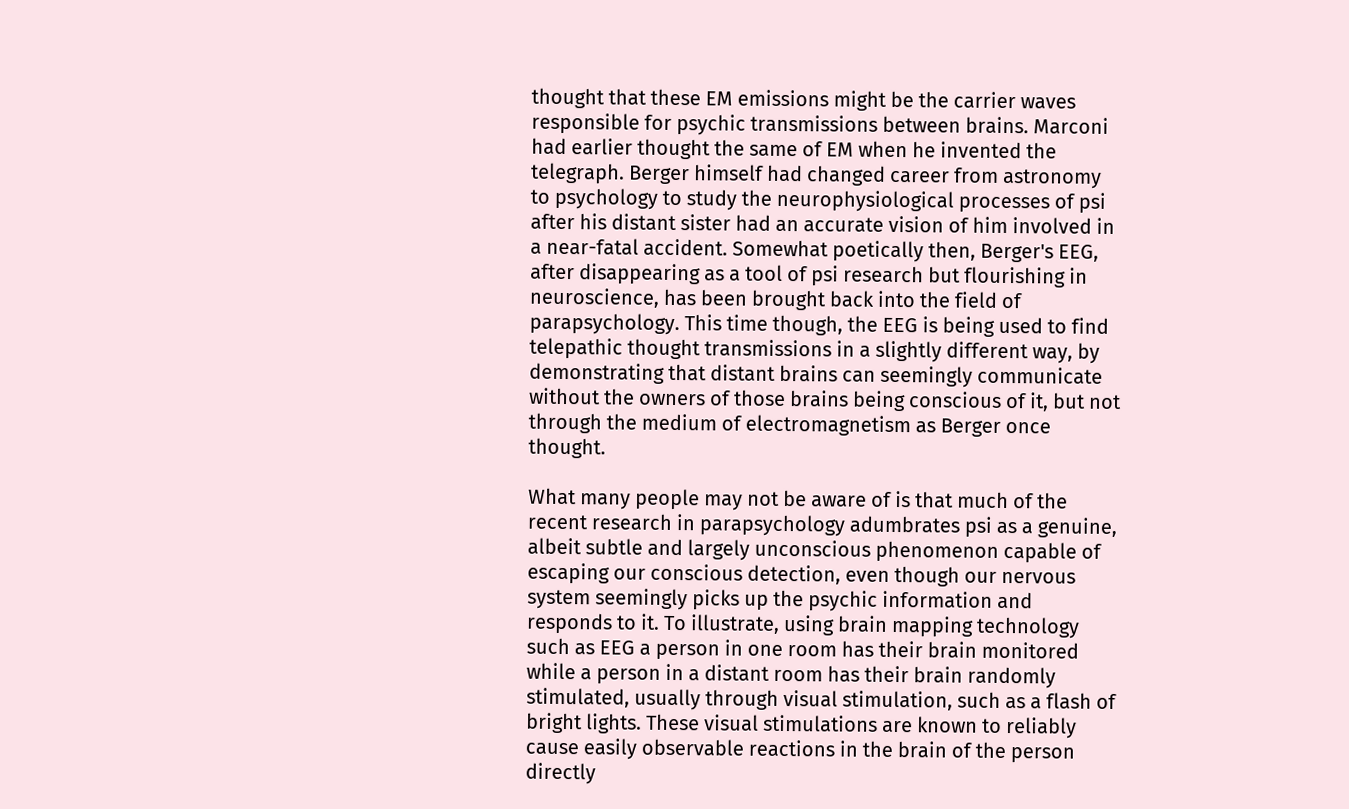thought that these EM emissions might be the carrier waves responsible for psychic transmissions between brains. Marconi had earlier thought the same of EM when he invented the telegraph. Berger himself had changed career from astronomy to psychology to study the neurophysiological processes of psi after his distant sister had an accurate vision of him involved in a near-fatal accident. Somewhat poetically then, Berger's EEG, after disappearing as a tool of psi research but flourishing in neuroscience, has been brought back into the field of parapsychology. This time though, the EEG is being used to find telepathic thought transmissions in a slightly different way, by demonstrating that distant brains can seemingly communicate without the owners of those brains being conscious of it, but not through the medium of electromagnetism as Berger once thought.

What many people may not be aware of is that much of the recent research in parapsychology adumbrates psi as a genuine, albeit subtle and largely unconscious phenomenon capable of escaping our conscious detection, even though our nervous system seemingly picks up the psychic information and responds to it. To illustrate, using brain mapping technology such as EEG a person in one room has their brain monitored while a person in a distant room has their brain randomly stimulated, usually through visual stimulation, such as a flash of bright lights. These visual stimulations are known to reliably cause easily observable reactions in the brain of the person directly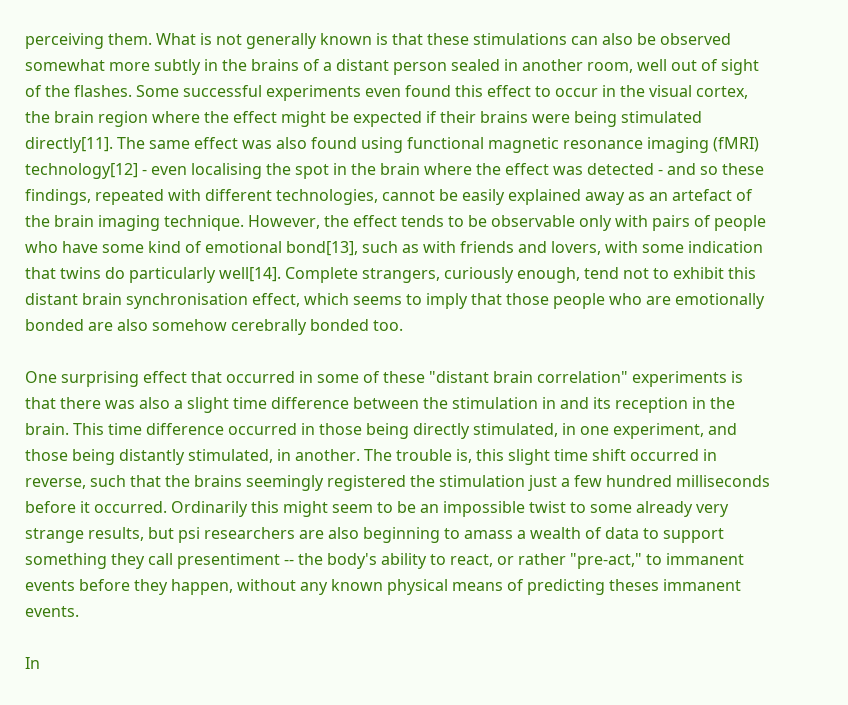perceiving them. What is not generally known is that these stimulations can also be observed somewhat more subtly in the brains of a distant person sealed in another room, well out of sight of the flashes. Some successful experiments even found this effect to occur in the visual cortex, the brain region where the effect might be expected if their brains were being stimulated directly[11]. The same effect was also found using functional magnetic resonance imaging (fMRI) technology[12] - even localising the spot in the brain where the effect was detected - and so these findings, repeated with different technologies, cannot be easily explained away as an artefact of the brain imaging technique. However, the effect tends to be observable only with pairs of people who have some kind of emotional bond[13], such as with friends and lovers, with some indication that twins do particularly well[14]. Complete strangers, curiously enough, tend not to exhibit this distant brain synchronisation effect, which seems to imply that those people who are emotionally bonded are also somehow cerebrally bonded too.

One surprising effect that occurred in some of these "distant brain correlation" experiments is that there was also a slight time difference between the stimulation in and its reception in the brain. This time difference occurred in those being directly stimulated, in one experiment, and those being distantly stimulated, in another. The trouble is, this slight time shift occurred in reverse, such that the brains seemingly registered the stimulation just a few hundred milliseconds before it occurred. Ordinarily this might seem to be an impossible twist to some already very strange results, but psi researchers are also beginning to amass a wealth of data to support something they call presentiment -- the body's ability to react, or rather "pre-act," to immanent events before they happen, without any known physical means of predicting theses immanent events.

In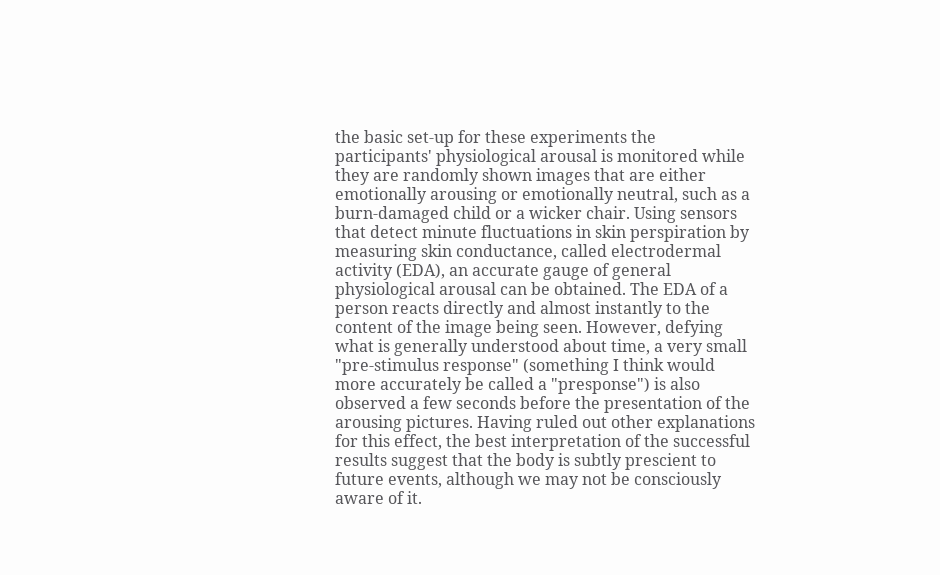the basic set-up for these experiments the participants' physiological arousal is monitored while they are randomly shown images that are either emotionally arousing or emotionally neutral, such as a burn-damaged child or a wicker chair. Using sensors that detect minute fluctuations in skin perspiration by measuring skin conductance, called electrodermal activity (EDA), an accurate gauge of general physiological arousal can be obtained. The EDA of a person reacts directly and almost instantly to the content of the image being seen. However, defying what is generally understood about time, a very small "pre-stimulus response" (something I think would more accurately be called a "presponse") is also observed a few seconds before the presentation of the arousing pictures. Having ruled out other explanations for this effect, the best interpretation of the successful results suggest that the body is subtly prescient to future events, although we may not be consciously aware of it.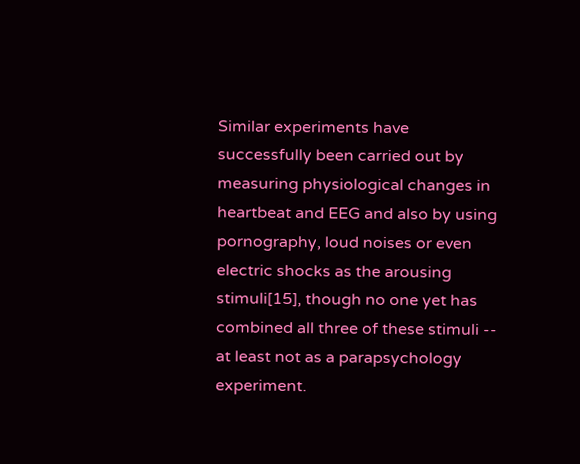Similar experiments have successfully been carried out by measuring physiological changes in heartbeat and EEG and also by using pornography, loud noises or even electric shocks as the arousing stimuli[15], though no one yet has combined all three of these stimuli -- at least not as a parapsychology experiment.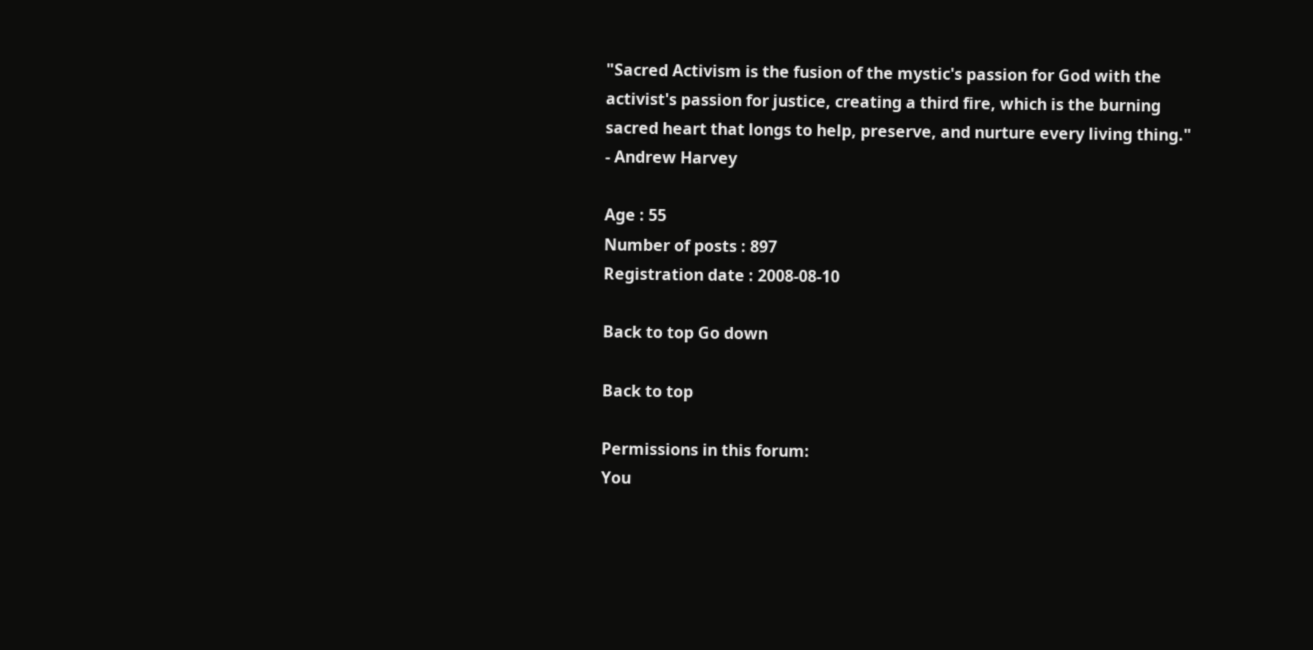"Sacred Activism is the fusion of the mystic's passion for God with the activist's passion for justice, creating a third fire, which is the burning sacred heart that longs to help, preserve, and nurture every living thing." - Andrew Harvey

Age : 55
Number of posts : 897
Registration date : 2008-08-10

Back to top Go down

Back to top

Permissions in this forum:
You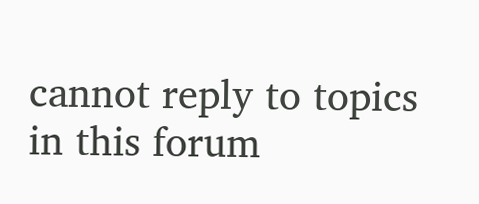cannot reply to topics in this forum